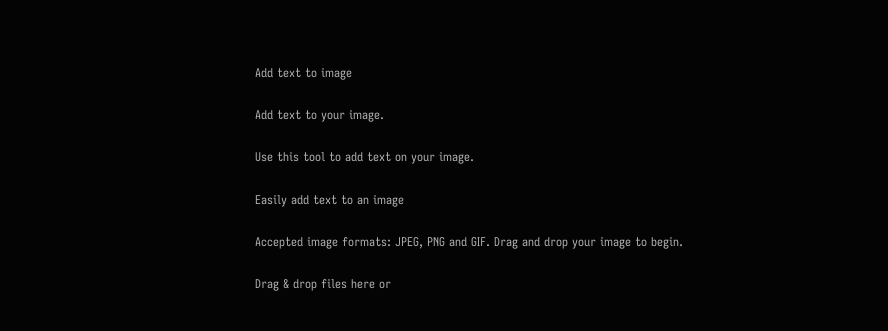Add text to image

Add text to your image.

Use this tool to add text on your image.

Easily add text to an image

Accepted image formats: JPEG, PNG and GIF. Drag and drop your image to begin.

Drag & drop files here or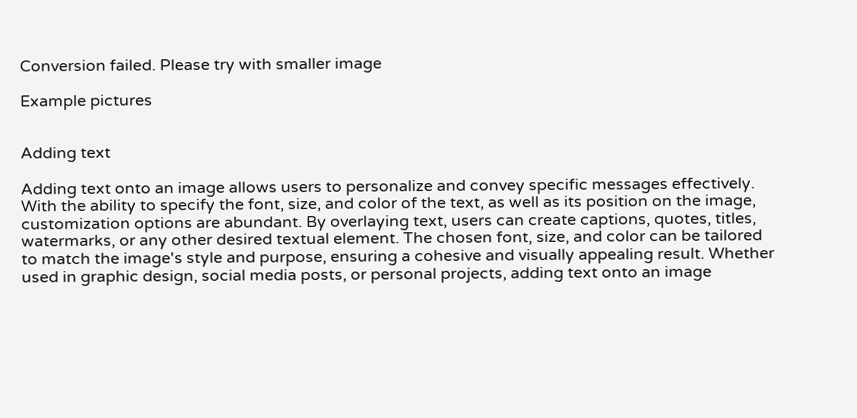Conversion failed. Please try with smaller image

Example pictures


Adding text

Adding text onto an image allows users to personalize and convey specific messages effectively. With the ability to specify the font, size, and color of the text, as well as its position on the image, customization options are abundant. By overlaying text, users can create captions, quotes, titles, watermarks, or any other desired textual element. The chosen font, size, and color can be tailored to match the image's style and purpose, ensuring a cohesive and visually appealing result. Whether used in graphic design, social media posts, or personal projects, adding text onto an image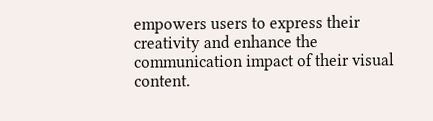empowers users to express their creativity and enhance the communication impact of their visual content.